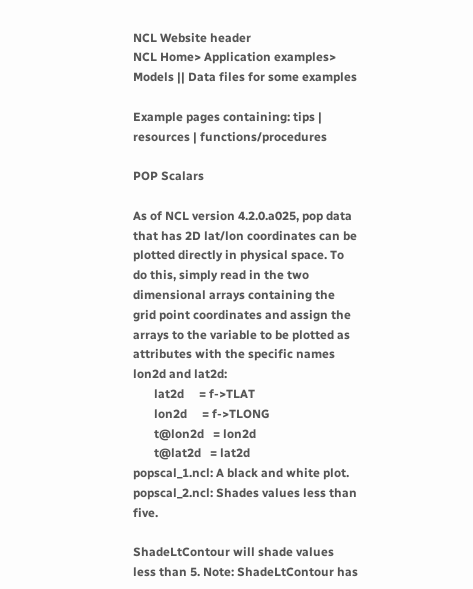NCL Website header
NCL Home> Application examples> Models || Data files for some examples

Example pages containing: tips | resources | functions/procedures

POP Scalars

As of NCL version 4.2.0.a025, pop data that has 2D lat/lon coordinates can be plotted directly in physical space. To do this, simply read in the two dimensional arrays containing the grid point coordinates and assign the arrays to the variable to be plotted as attributes with the specific names lon2d and lat2d:
       lat2d     = f->TLAT
       lon2d     = f->TLONG
       t@lon2d   = lon2d
       t@lat2d   = lat2d
popscal_1.ncl: A black and white plot.
popscal_2.ncl: Shades values less than five.

ShadeLtContour will shade values less than 5. Note: ShadeLtContour has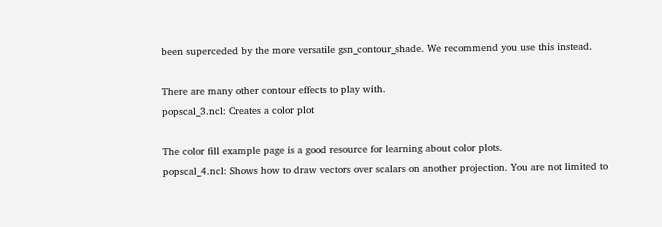been superceded by the more versatile gsn_contour_shade. We recommend you use this instead.

There are many other contour effects to play with.
popscal_3.ncl: Creates a color plot

The color fill example page is a good resource for learning about color plots.
popscal_4.ncl: Shows how to draw vectors over scalars on another projection. You are not limited to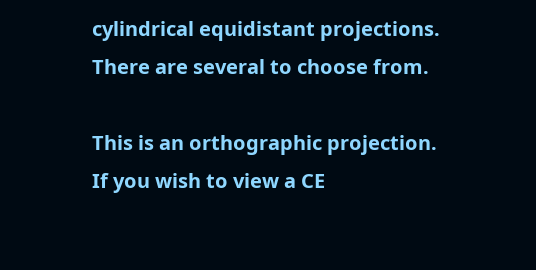cylindrical equidistant projections. There are several to choose from.

This is an orthographic projection. If you wish to view a CE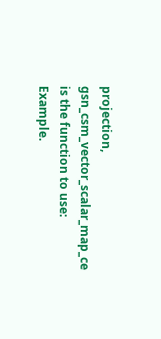projection, gsn_csm_vector_scalar_map_ce is the function to use: Example.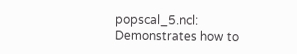popscal_5.ncl: Demonstrates how to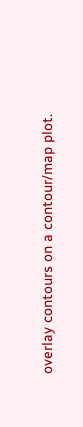overlay contours on a contour/map plot.